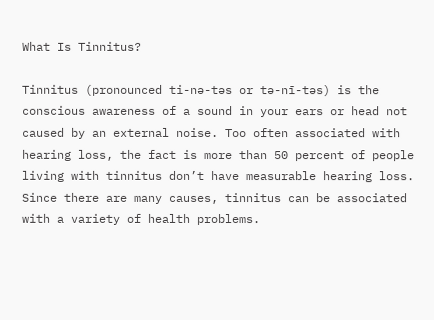What Is Tinnitus?

Tinnitus (pronounced ti-nə-təs or tə-nī-təs) is the conscious awareness of a sound in your ears or head not caused by an external noise. Too often associated with hearing loss, the fact is more than 50 percent of people living with tinnitus don’t have measurable hearing loss. Since there are many causes, tinnitus can be associated with a variety of health problems.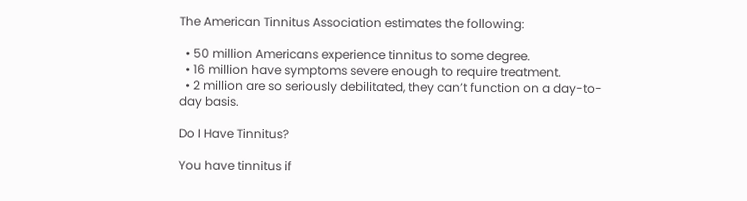The American Tinnitus Association estimates the following:

  • 50 million Americans experience tinnitus to some degree.
  • 16 million have symptoms severe enough to require treatment.
  • 2 million are so seriously debilitated, they can’t function on a day-to-day basis.

Do I Have Tinnitus?

You have tinnitus if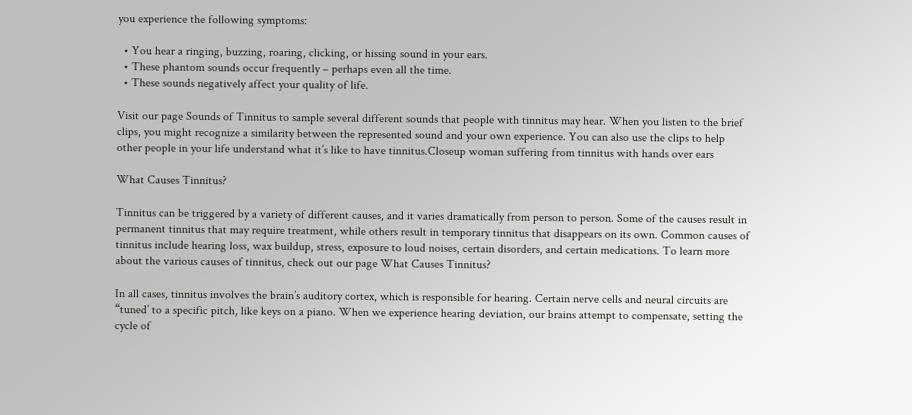you experience the following symptoms:

  • You hear a ringing, buzzing, roaring, clicking, or hissing sound in your ears.
  • These phantom sounds occur frequently – perhaps even all the time.
  • These sounds negatively affect your quality of life.

Visit our page Sounds of Tinnitus to sample several different sounds that people with tinnitus may hear. When you listen to the brief clips, you might recognize a similarity between the represented sound and your own experience. You can also use the clips to help other people in your life understand what it’s like to have tinnitus.Closeup woman suffering from tinnitus with hands over ears

What Causes Tinnitus?

Tinnitus can be triggered by a variety of different causes, and it varies dramatically from person to person. Some of the causes result in permanent tinnitus that may require treatment, while others result in temporary tinnitus that disappears on its own. Common causes of tinnitus include hearing loss, wax buildup, stress, exposure to loud noises, certain disorders, and certain medications. To learn more about the various causes of tinnitus, check out our page What Causes Tinnitus?

In all cases, tinnitus involves the brain’s auditory cortex, which is responsible for hearing. Certain nerve cells and neural circuits are “tuned’ to a specific pitch, like keys on a piano. When we experience hearing deviation, our brains attempt to compensate, setting the cycle of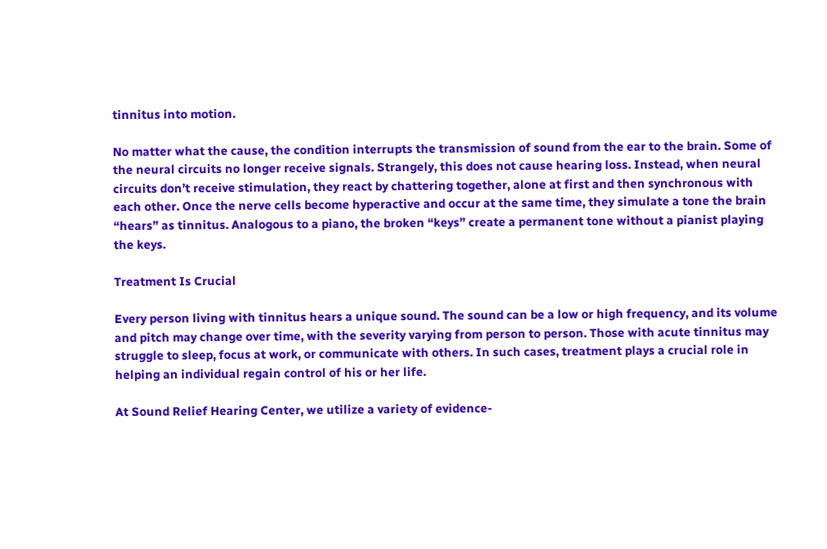tinnitus into motion.

No matter what the cause, the condition interrupts the transmission of sound from the ear to the brain. Some of the neural circuits no longer receive signals. Strangely, this does not cause hearing loss. Instead, when neural circuits don’t receive stimulation, they react by chattering together, alone at first and then synchronous with each other. Once the nerve cells become hyperactive and occur at the same time, they simulate a tone the brain “hears” as tinnitus. Analogous to a piano, the broken “keys” create a permanent tone without a pianist playing the keys.

Treatment Is Crucial

Every person living with tinnitus hears a unique sound. The sound can be a low or high frequency, and its volume and pitch may change over time, with the severity varying from person to person. Those with acute tinnitus may struggle to sleep, focus at work, or communicate with others. In such cases, treatment plays a crucial role in helping an individual regain control of his or her life.

At Sound Relief Hearing Center, we utilize a variety of evidence-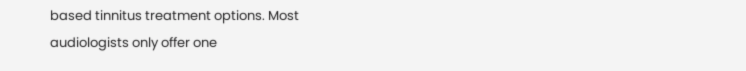based tinnitus treatment options. Most audiologists only offer one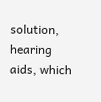solution, hearing aids, which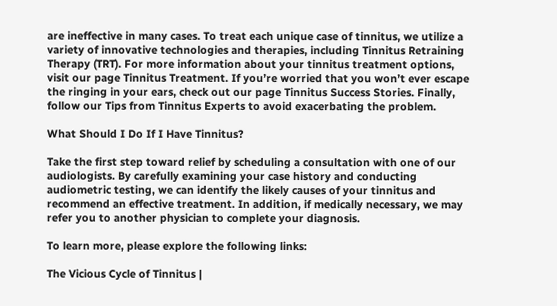are ineffective in many cases. To treat each unique case of tinnitus, we utilize a variety of innovative technologies and therapies, including Tinnitus Retraining Therapy (TRT). For more information about your tinnitus treatment options, visit our page Tinnitus Treatment. If you’re worried that you won’t ever escape the ringing in your ears, check out our page Tinnitus Success Stories. Finally, follow our Tips from Tinnitus Experts to avoid exacerbating the problem.

What Should I Do If I Have Tinnitus?

Take the first step toward relief by scheduling a consultation with one of our audiologists. By carefully examining your case history and conducting audiometric testing, we can identify the likely causes of your tinnitus and recommend an effective treatment. In addition, if medically necessary, we may refer you to another physician to complete your diagnosis.

To learn more, please explore the following links:

The Vicious Cycle of Tinnitus |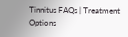Tinnitus FAQs | Treatment Options